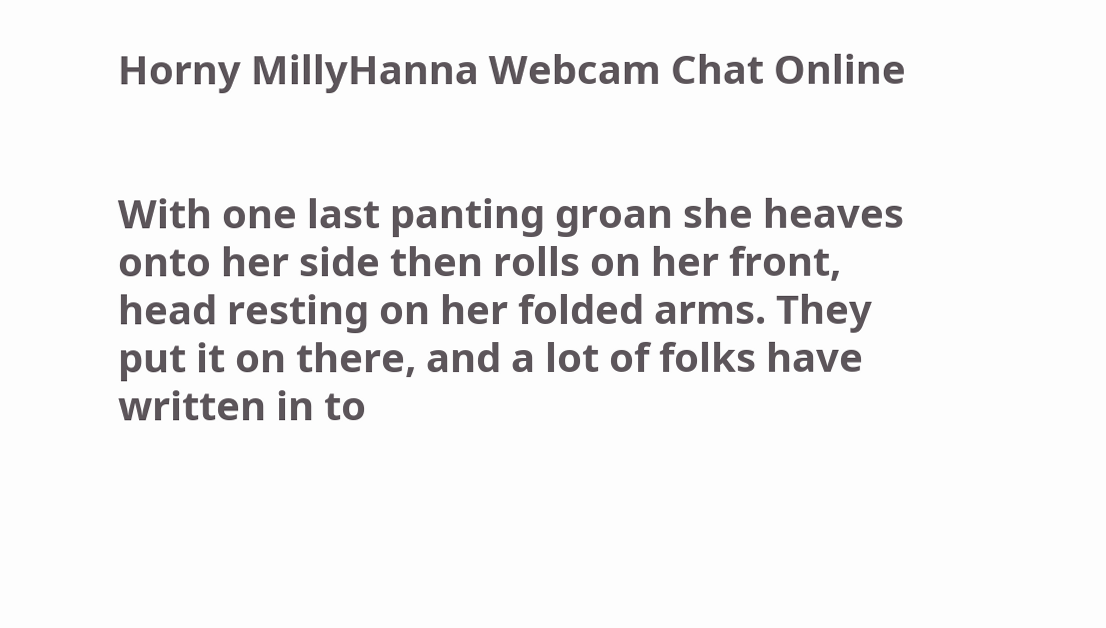Horny MillyHanna Webcam Chat Online


With one last panting groan she heaves onto her side then rolls on her front, head resting on her folded arms. They put it on there, and a lot of folks have written in to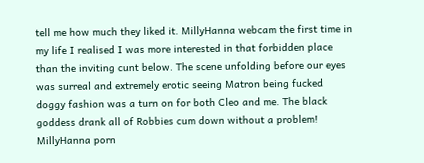tell me how much they liked it. MillyHanna webcam the first time in my life I realised I was more interested in that forbidden place than the inviting cunt below. The scene unfolding before our eyes was surreal and extremely erotic seeing Matron being fucked doggy fashion was a turn on for both Cleo and me. The black goddess drank all of Robbies cum down without a problem! MillyHanna porn